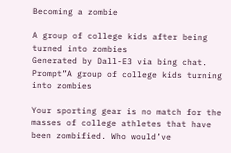Becoming a zombie

A group of college kids after being turned into zombies
Generated by Dall-E3 via bing chat. Prompt”A group of college kids turning into zombies

Your sporting gear is no match for the masses of college athletes that have been zombified. Who would’ve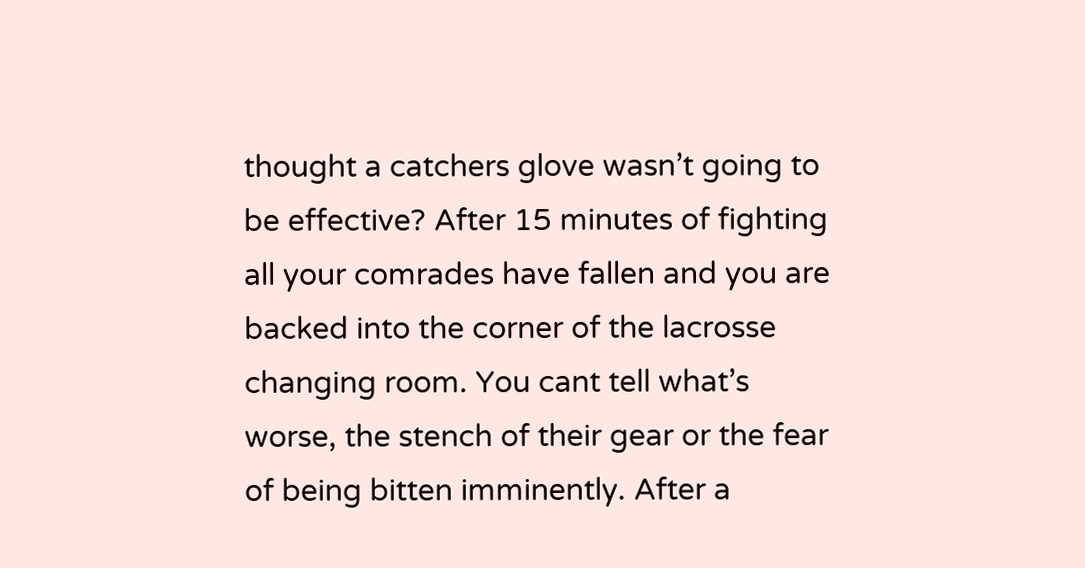thought a catchers glove wasn’t going to be effective? After 15 minutes of fighting all your comrades have fallen and you are backed into the corner of the lacrosse changing room. You cant tell what’s worse, the stench of their gear or the fear of being bitten imminently. After a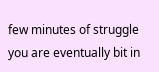few minutes of struggle you are eventually bit in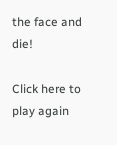the face and die!

Click here to play again